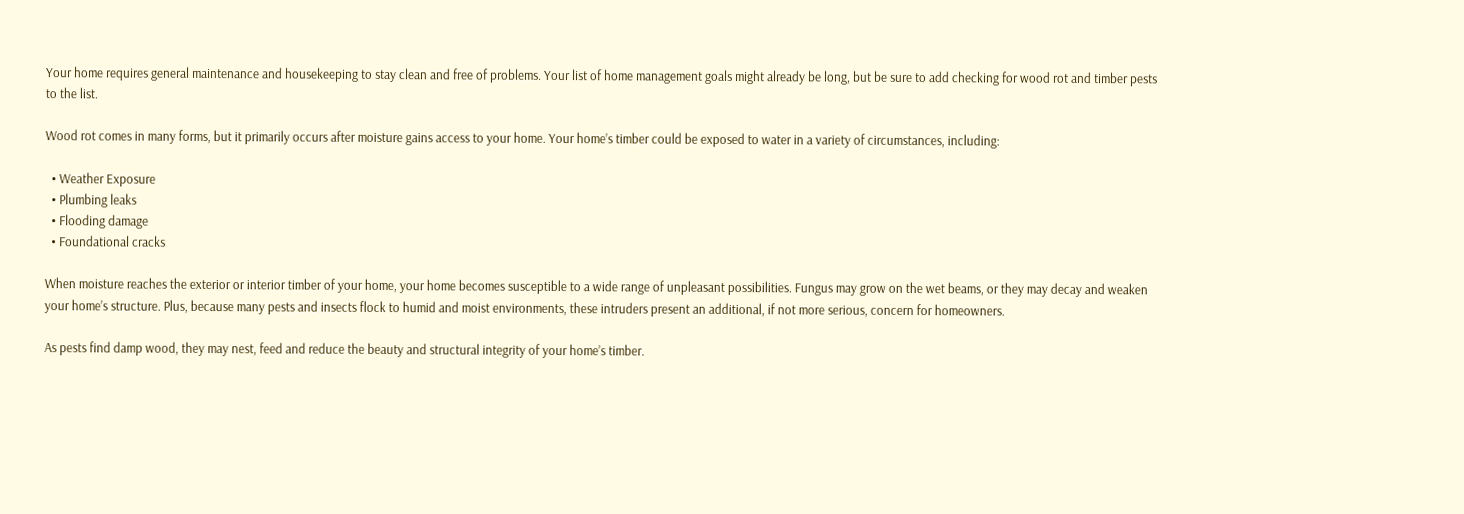Your home requires general maintenance and housekeeping to stay clean and free of problems. Your list of home management goals might already be long, but be sure to add checking for wood rot and timber pests to the list.

Wood rot comes in many forms, but it primarily occurs after moisture gains access to your home. Your home’s timber could be exposed to water in a variety of circumstances, including:

  • Weather Exposure
  • Plumbing leaks
  • Flooding damage
  • Foundational cracks

When moisture reaches the exterior or interior timber of your home, your home becomes susceptible to a wide range of unpleasant possibilities. Fungus may grow on the wet beams, or they may decay and weaken your home’s structure. Plus, because many pests and insects flock to humid and moist environments, these intruders present an additional, if not more serious, concern for homeowners.

As pests find damp wood, they may nest, feed and reduce the beauty and structural integrity of your home’s timber.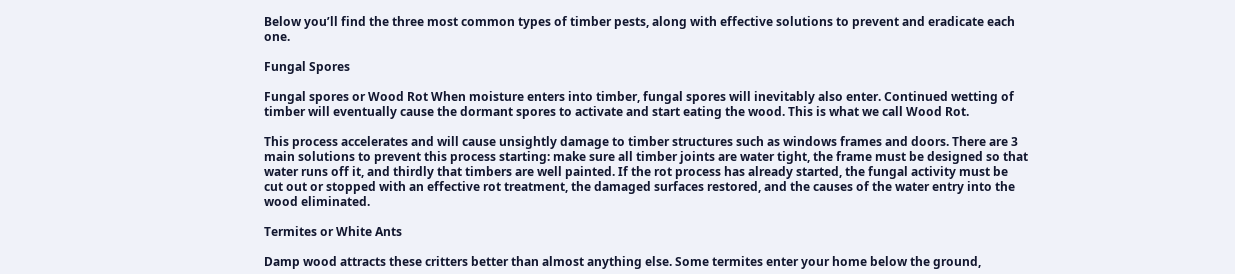Below you’ll find the three most common types of timber pests, along with effective solutions to prevent and eradicate each one.

Fungal Spores

Fungal spores or Wood Rot When moisture enters into timber, fungal spores will inevitably also enter. Continued wetting of timber will eventually cause the dormant spores to activate and start eating the wood. This is what we call Wood Rot.

This process accelerates and will cause unsightly damage to timber structures such as windows frames and doors. There are 3 main solutions to prevent this process starting: make sure all timber joints are water tight, the frame must be designed so that water runs off it, and thirdly that timbers are well painted. If the rot process has already started, the fungal activity must be cut out or stopped with an effective rot treatment, the damaged surfaces restored, and the causes of the water entry into the wood eliminated.

Termites or White Ants

Damp wood attracts these critters better than almost anything else. Some termites enter your home below the ground,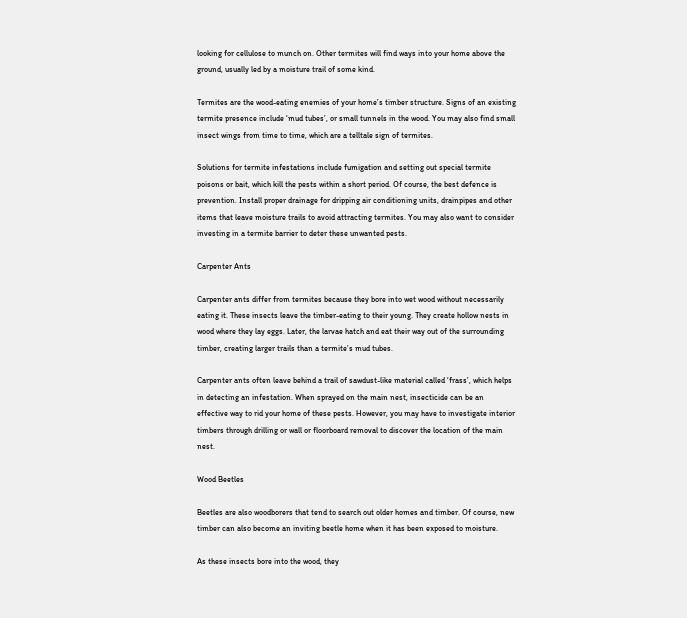looking for cellulose to munch on. Other termites will find ways into your home above the ground, usually led by a moisture trail of some kind.

Termites are the wood-eating enemies of your home’s timber structure. Signs of an existing termite presence include ‘mud tubes’, or small tunnels in the wood. You may also find small insect wings from time to time, which are a telltale sign of termites.

Solutions for termite infestations include fumigation and setting out special termite poisons or bait, which kill the pests within a short period. Of course, the best defence is prevention. Install proper drainage for dripping air conditioning units, drainpipes and other items that leave moisture trails to avoid attracting termites. You may also want to consider investing in a termite barrier to deter these unwanted pests.

Carpenter Ants

Carpenter ants differ from termites because they bore into wet wood without necessarily eating it. These insects leave the timber-eating to their young. They create hollow nests in wood where they lay eggs. Later, the larvae hatch and eat their way out of the surrounding timber, creating larger trails than a termite’s mud tubes.

Carpenter ants often leave behind a trail of sawdust-like material called ‘frass’, which helps in detecting an infestation. When sprayed on the main nest, insecticide can be an effective way to rid your home of these pests. However, you may have to investigate interior timbers through drilling or wall or floorboard removal to discover the location of the main nest.

Wood Beetles

Beetles are also woodborers that tend to search out older homes and timber. Of course, new timber can also become an inviting beetle home when it has been exposed to moisture.

As these insects bore into the wood, they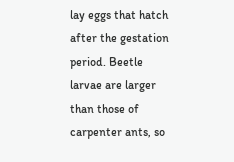lay eggs that hatch after the gestation period. Beetle larvae are larger than those of carpenter ants, so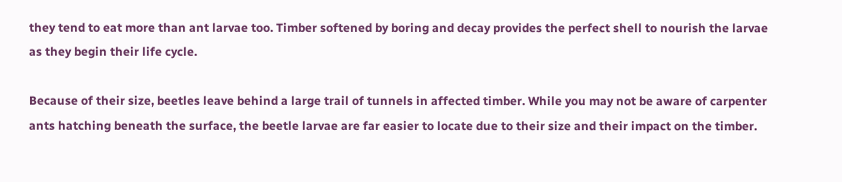they tend to eat more than ant larvae too. Timber softened by boring and decay provides the perfect shell to nourish the larvae as they begin their life cycle.

Because of their size, beetles leave behind a large trail of tunnels in affected timber. While you may not be aware of carpenter ants hatching beneath the surface, the beetle larvae are far easier to locate due to their size and their impact on the timber.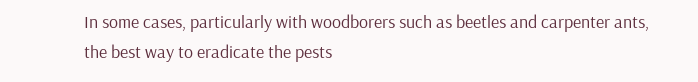In some cases, particularly with woodborers such as beetles and carpenter ants, the best way to eradicate the pests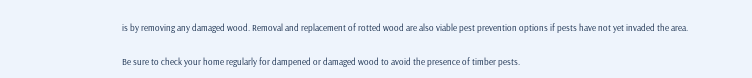is by removing any damaged wood. Removal and replacement of rotted wood are also viable pest prevention options if pests have not yet invaded the area.

Be sure to check your home regularly for dampened or damaged wood to avoid the presence of timber pests.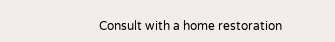Consult with a home restoration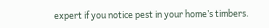expert if you notice pest in your home’s timbers.